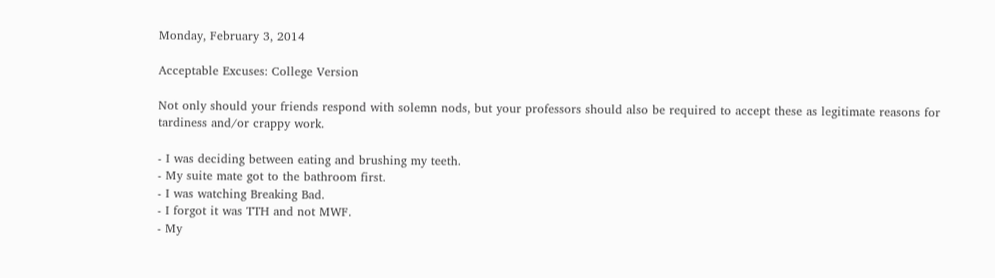Monday, February 3, 2014

Acceptable Excuses: College Version

Not only should your friends respond with solemn nods, but your professors should also be required to accept these as legitimate reasons for tardiness and/or crappy work.

- I was deciding between eating and brushing my teeth.
- My suite mate got to the bathroom first.
- I was watching Breaking Bad.
- I forgot it was TTH and not MWF.
- My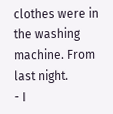clothes were in the washing machine. From last night.
- I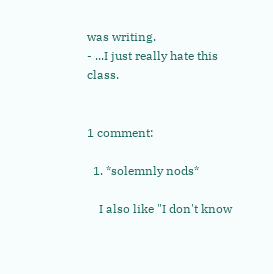was writing.
- ...I just really hate this class.


1 comment:

  1. *solemnly nods*

    I also like "I don't know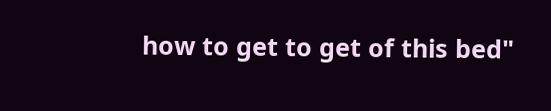how to get to get of this bed"